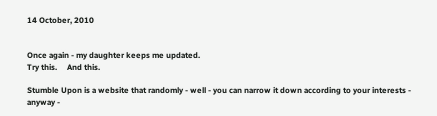14 October, 2010


Once again - my daughter keeps me updated.
Try this.     And this.

Stumble Upon is a website that randomly - well - you can narrow it down according to your interests - anyway -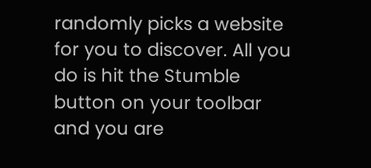randomly picks a website for you to discover. All you do is hit the Stumble button on your toolbar and you are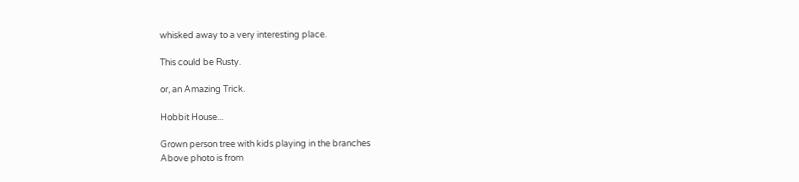whisked away to a very interesting place.

This could be Rusty.

or, an Amazing Trick.

Hobbit House...

Grown person tree with kids playing in the branches
Above photo is from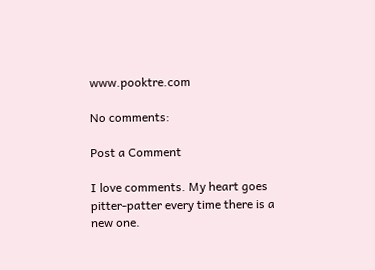www.pooktre.com

No comments:

Post a Comment

I love comments. My heart goes pitter-patter every time there is a new one.